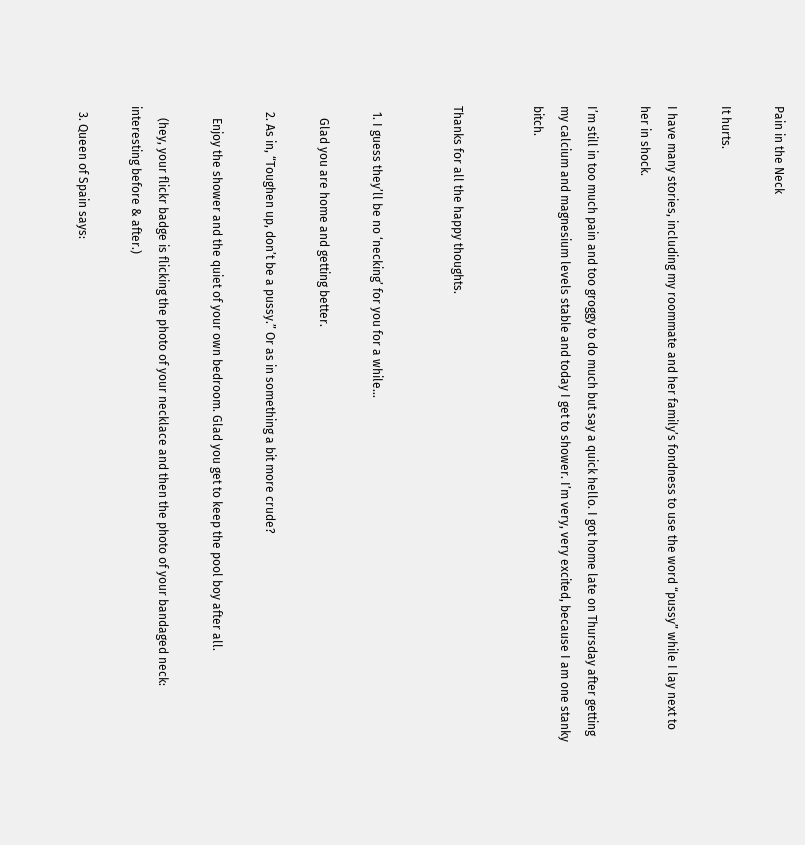Pain in the Neck

It hurts.

I have many stories, including my roommate and her family’s fondness to use the word “pussy” while I lay next to her in shock.

I’m still in too much pain and too groggy to do much but say a quick hello. I got home late on Thursday after getting my calcium and magnesium levels stable and today I get to shower. I’m very, very excited, because I am one stanky bitch.


Thanks for all the happy thoughts.


  1. I guess they’ll be no ‘necking’ for you for a while…

    Glad you are home and getting better.

  2. As in, “Toughen up, don’t be a pussy.” Or as in something a bit more crude?

    Enjoy the shower and the quiet of your own bedroom. Glad you get to keep the pool boy after all.

    (hey, your flickr badge is flicking the photo of your necklace and then the photo of your bandaged neck: interesting before & after.)

  3. Queen of Spain says: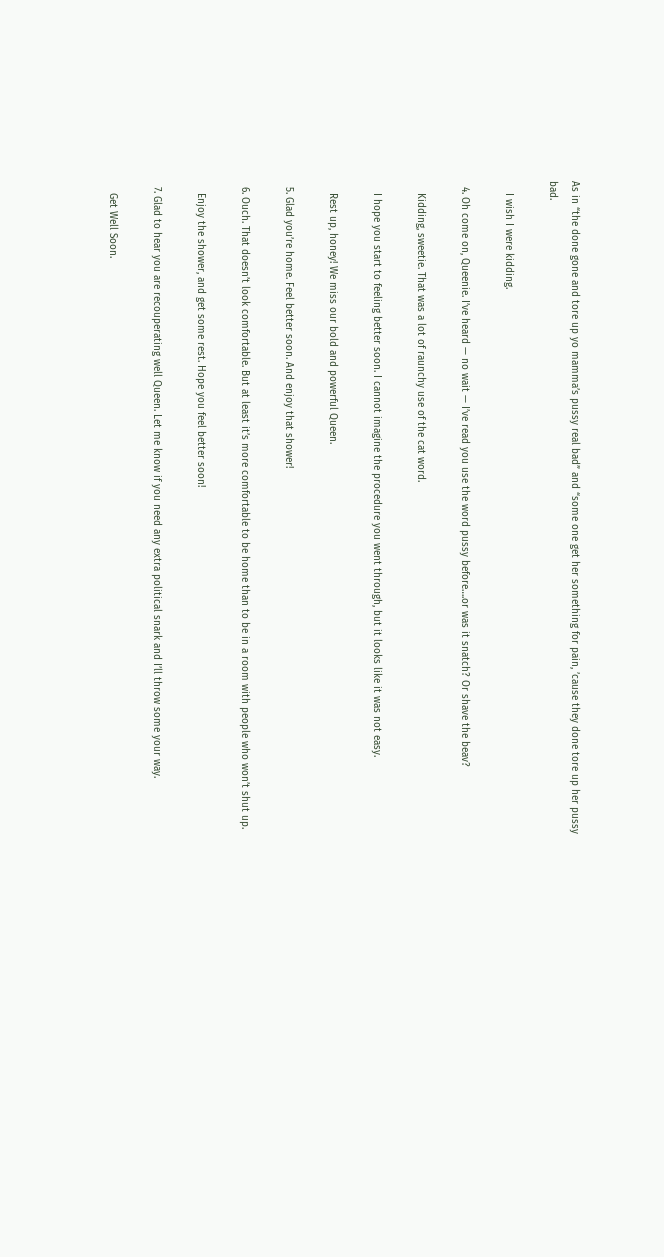As in “the done gone and tore up yo mamma’s pussy real bad” and “some one get her something for pain, ’cause they done tore up her pussy bad.

    I wish I were kidding.

  4. Oh come on, Queenie. I’ve heard — no wait — I’ve read you use the word pussy before….or was it snatch? Or shave the beav?

    Kidding, sweetie. That was a lot of raunchy use of the cat word.

    I hope you start to feeling better soon. I cannot imagine the procedure you went through, but it looks like it was not easy.

    Rest up, honey! We miss our bold and powerful Queen.

  5. Glad you’re home. Feel better soon. And enjoy that shower!

  6. Ouch. That doesn’t look comfortable. But at least it’s more comfortable to be home than to be in a room with people who won’t shut up.

    Enjoy the shower, and get some rest. Hope you feel better soon!

  7. Glad to hear you are recouperating well Queen. Let me know if you need any extra political snark and I’ll throw some your way.

    Get Well Soon.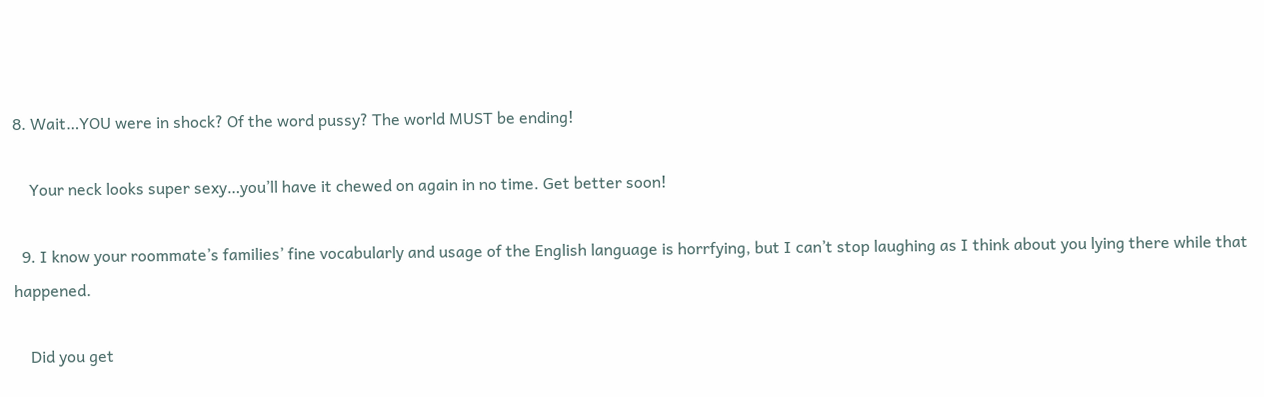8. Wait…YOU were in shock? Of the word pussy? The world MUST be ending!

    Your neck looks super sexy…you’ll have it chewed on again in no time. Get better soon!

  9. I know your roommate’s families’ fine vocabularly and usage of the English language is horrfying, but I can’t stop laughing as I think about you lying there while that happened.

    Did you get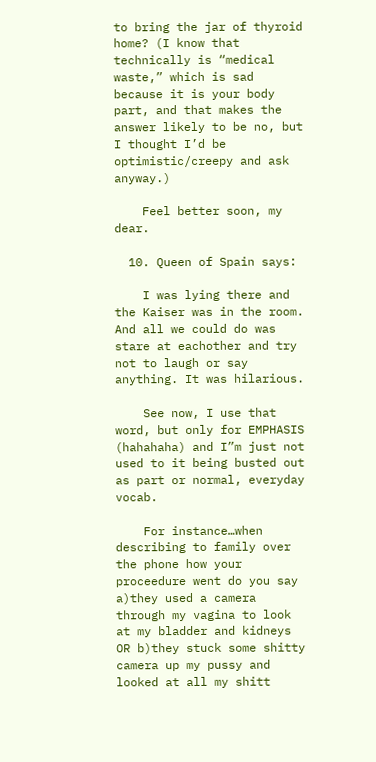to bring the jar of thyroid home? (I know that technically is “medical waste,” which is sad because it is your body part, and that makes the answer likely to be no, but I thought I’d be optimistic/creepy and ask anyway.)

    Feel better soon, my dear.

  10. Queen of Spain says:

    I was lying there and the Kaiser was in the room. And all we could do was stare at eachother and try not to laugh or say anything. It was hilarious.

    See now, I use that word, but only for EMPHASIS (hahahaha) and I”m just not used to it being busted out as part or normal, everyday vocab.

    For instance…when describing to family over the phone how your proceedure went do you say a)they used a camera through my vagina to look at my bladder and kidneys OR b)they stuck some shitty camera up my pussy and looked at all my shitt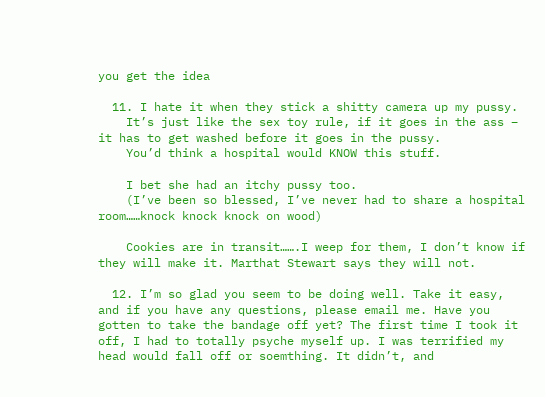you get the idea

  11. I hate it when they stick a shitty camera up my pussy.
    It’s just like the sex toy rule, if it goes in the ass – it has to get washed before it goes in the pussy.
    You’d think a hospital would KNOW this stuff.

    I bet she had an itchy pussy too.
    (I’ve been so blessed, I’ve never had to share a hospital room……knock knock knock on wood)

    Cookies are in transit…….I weep for them, I don’t know if they will make it. Marthat Stewart says they will not.

  12. I’m so glad you seem to be doing well. Take it easy, and if you have any questions, please email me. Have you gotten to take the bandage off yet? The first time I took it off, I had to totally psyche myself up. I was terrified my head would fall off or soemthing. It didn’t, and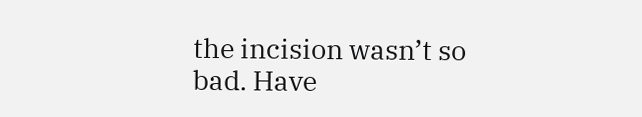the incision wasn’t so bad. Have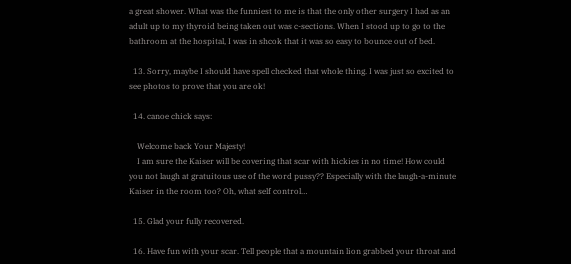a great shower. What was the funniest to me is that the only other surgery I had as an adult up to my thyroid being taken out was c-sections. When I stood up to go to the bathroom at the hospital, I was in shcok that it was so easy to bounce out of bed.

  13. Sorry, maybe I should have spell checked that whole thing. I was just so excited to see photos to prove that you are ok!

  14. canoe chick says:

    Welcome back Your Majesty!
    I am sure the Kaiser will be covering that scar with hickies in no time! How could you not laugh at gratuitous use of the word pussy?? Especially with the laugh-a-minute Kaiser in the room too? Oh, what self control…

  15. Glad your fully recovered.

  16. Have fun with your scar. Tell people that a mountain lion grabbed your throat and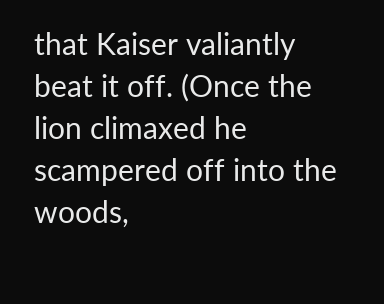that Kaiser valiantly beat it off. (Once the lion climaxed he scampered off into the woods,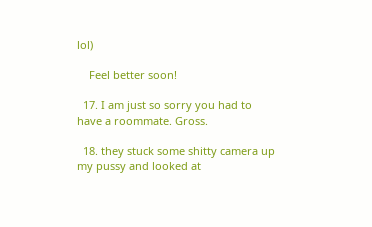lol)

    Feel better soon!

  17. I am just so sorry you had to have a roommate. Gross.

  18. they stuck some shitty camera up my pussy and looked at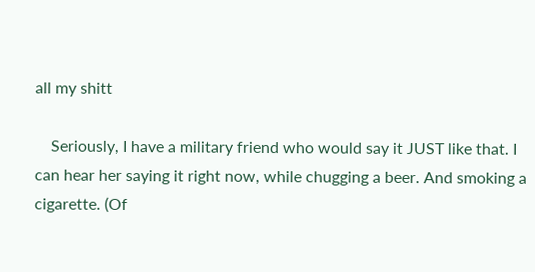all my shitt

    Seriously, I have a military friend who would say it JUST like that. I can hear her saying it right now, while chugging a beer. And smoking a cigarette. (Of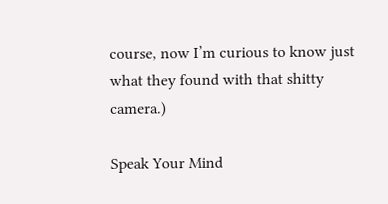course, now I’m curious to know just what they found with that shitty camera.)

Speak Your Mind